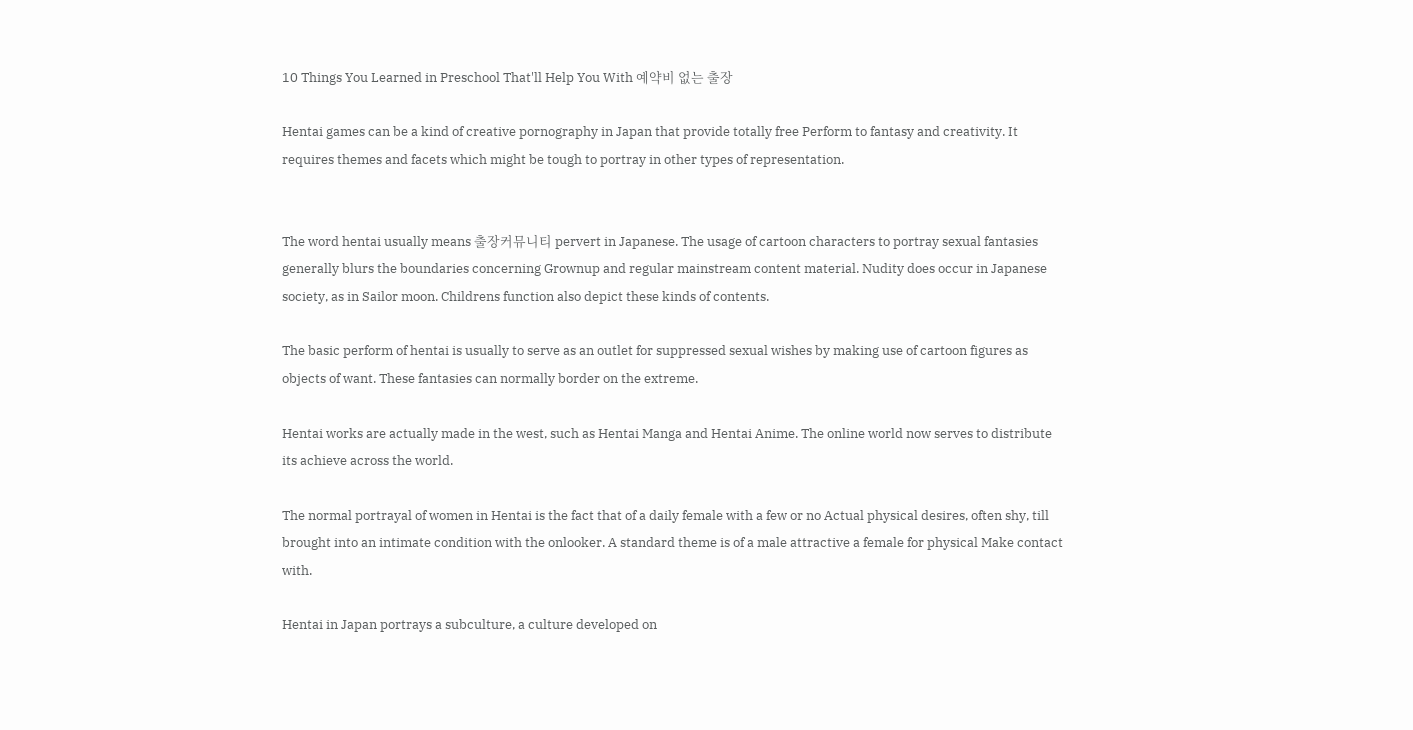10 Things You Learned in Preschool That'll Help You With 예약비 없는 출장

Hentai games can be a kind of creative pornography in Japan that provide totally free Perform to fantasy and creativity. It requires themes and facets which might be tough to portray in other types of representation.


The word hentai usually means 출장커뮤니티 pervert in Japanese. The usage of cartoon characters to portray sexual fantasies generally blurs the boundaries concerning Grownup and regular mainstream content material. Nudity does occur in Japanese society, as in Sailor moon. Childrens function also depict these kinds of contents.

The basic perform of hentai is usually to serve as an outlet for suppressed sexual wishes by making use of cartoon figures as objects of want. These fantasies can normally border on the extreme.

Hentai works are actually made in the west, such as Hentai Manga and Hentai Anime. The online world now serves to distribute its achieve across the world.

The normal portrayal of women in Hentai is the fact that of a daily female with a few or no Actual physical desires, often shy, till brought into an intimate condition with the onlooker. A standard theme is of a male attractive a female for physical Make contact with.

Hentai in Japan portrays a subculture, a culture developed on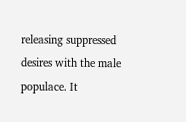releasing suppressed desires with the male populace. It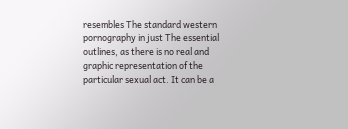resembles The standard western pornography in just The essential outlines, as there is no real and graphic representation of the particular sexual act. It can be a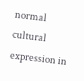normal cultural expression in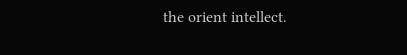the orient intellect.